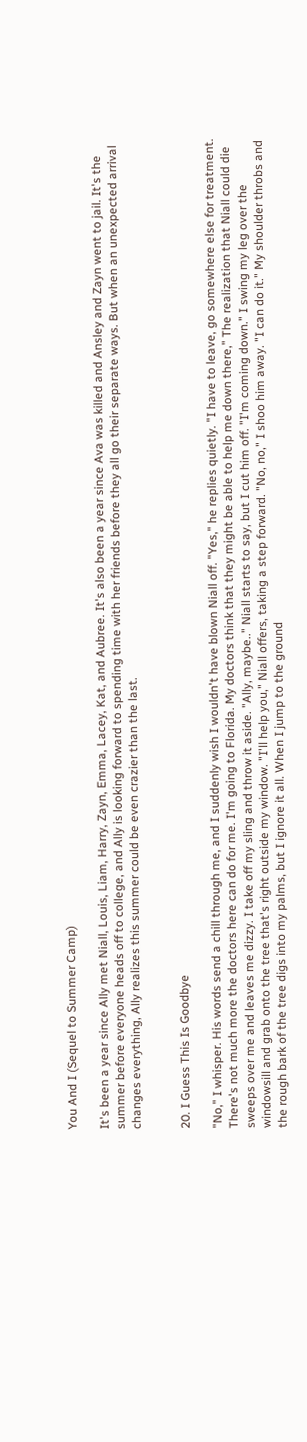You And I (Sequel to Summer Camp)

It's been a year since Ally met Niall, Louis, Liam, Harry, Zayn, Emma, Lacey, Kat, and Aubree. It's also been a year since Ava was killed and Ansley and Zayn went to jail. It's the summer before everyone heads off to college, and Ally is looking forward to spending time with her friends before they all go their separate ways. But when an unexpected arrival changes everything, Ally realizes this summer could be even crazier than the last.


20. I Guess This Is Goodbye

"No," I whisper. His words send a chill through me, and I suddenly wish I wouldn't have blown Niall off. "Yes," he replies quietly. "I have to leave, go somewhere else for treatment. There's not much more the doctors here can do for me. I'm going to Florida. My doctors think that they might be able to help me down there," The realization that Niall could die sweeps over me and leaves me dizzy. I take off my sling and throw it aside. "Ally, maybe.." Niall starts to say, but I cut him off. "I'm coming down." I swing my leg over the windowsill and grab onto the tree that's right outside my window. "I'll help you," Niall offers, taking a step forward. "No, no," I shoo him away. "I can do it." My shoulder throbs and the rough bark of the tree digs into my palms, but I ignore it all. When I jump to the ground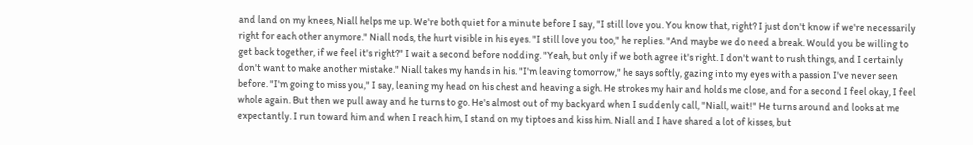and land on my knees, Niall helps me up. We're both quiet for a minute before I say, "I still love you. You know that, right? I just don't know if we're necessarily right for each other anymore." Niall nods, the hurt visible in his eyes. "I still love you too," he replies. "And maybe we do need a break. Would you be willing to get back together, if we feel it's right?" I wait a second before nodding. "Yeah, but only if we both agree it's right. I don't want to rush things, and I certainly don't want to make another mistake." Niall takes my hands in his. "I'm leaving tomorrow," he says softly, gazing into my eyes with a passion I've never seen before. "I'm going to miss you," I say, leaning my head on his chest and heaving a sigh. He strokes my hair and holds me close, and for a second I feel okay, I feel whole again. But then we pull away and he turns to go. He's almost out of my backyard when I suddenly call, "Niall, wait!" He turns around and looks at me expectantly. I run toward him and when I reach him, I stand on my tiptoes and kiss him. Niall and I have shared a lot of kisses, but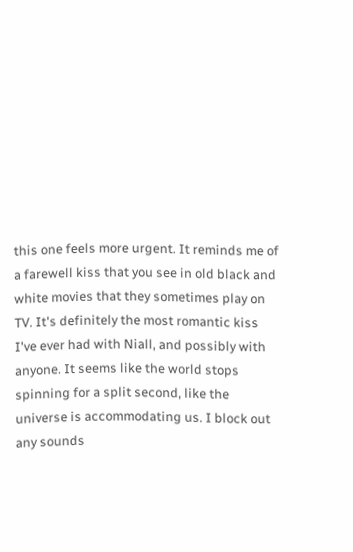this one feels more urgent. It reminds me of a farewell kiss that you see in old black and white movies that they sometimes play on TV. It's definitely the most romantic kiss I've ever had with Niall, and possibly with anyone. It seems like the world stops spinning for a split second, like the universe is accommodating us. I block out any sounds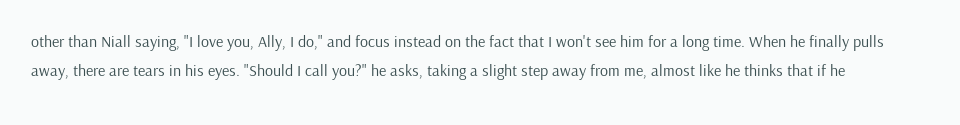other than Niall saying, "I love you, Ally, I do," and focus instead on the fact that I won't see him for a long time. When he finally pulls away, there are tears in his eyes. "Should I call you?" he asks, taking a slight step away from me, almost like he thinks that if he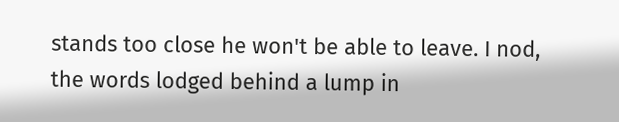stands too close he won't be able to leave. I nod, the words lodged behind a lump in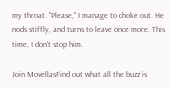my throat. "Please," I manage to choke out. He nods stiffly, and turns to leave once more. This time, I don't stop him.

Join MovellasFind out what all the buzz is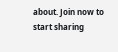about. Join now to start sharing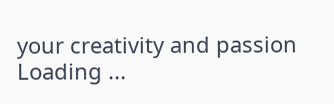your creativity and passion
Loading ...